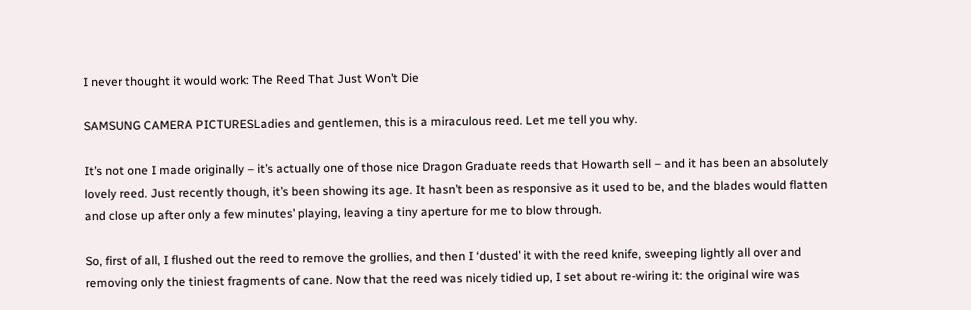I never thought it would work: The Reed That Just Won’t Die

SAMSUNG CAMERA PICTURESLadies and gentlemen, this is a miraculous reed. Let me tell you why.

It’s not one I made originally – it’s actually one of those nice Dragon Graduate reeds that Howarth sell – and it has been an absolutely lovely reed. Just recently though, it’s been showing its age. It hasn’t been as responsive as it used to be, and the blades would flatten and close up after only a few minutes’ playing, leaving a tiny aperture for me to blow through.

So, first of all, I flushed out the reed to remove the grollies, and then I ‘dusted’ it with the reed knife, sweeping lightly all over and removing only the tiniest fragments of cane. Now that the reed was nicely tidied up, I set about re-wiring it: the original wire was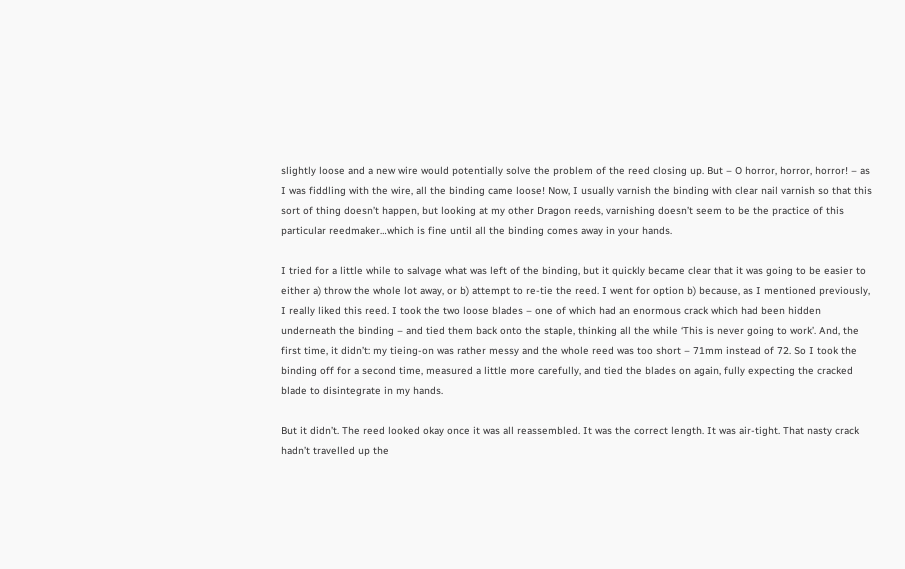slightly loose and a new wire would potentially solve the problem of the reed closing up. But – O horror, horror, horror! – as I was fiddling with the wire, all the binding came loose! Now, I usually varnish the binding with clear nail varnish so that this sort of thing doesn’t happen, but looking at my other Dragon reeds, varnishing doesn’t seem to be the practice of this particular reedmaker…which is fine until all the binding comes away in your hands.

I tried for a little while to salvage what was left of the binding, but it quickly became clear that it was going to be easier to either a) throw the whole lot away, or b) attempt to re-tie the reed. I went for option b) because, as I mentioned previously, I really liked this reed. I took the two loose blades – one of which had an enormous crack which had been hidden underneath the binding – and tied them back onto the staple, thinking all the while ‘This is never going to work’. And, the first time, it didn’t: my tieing-on was rather messy and the whole reed was too short – 71mm instead of 72. So I took the binding off for a second time, measured a little more carefully, and tied the blades on again, fully expecting the cracked blade to disintegrate in my hands.

But it didn’t. The reed looked okay once it was all reassembled. It was the correct length. It was air-tight. That nasty crack hadn’t travelled up the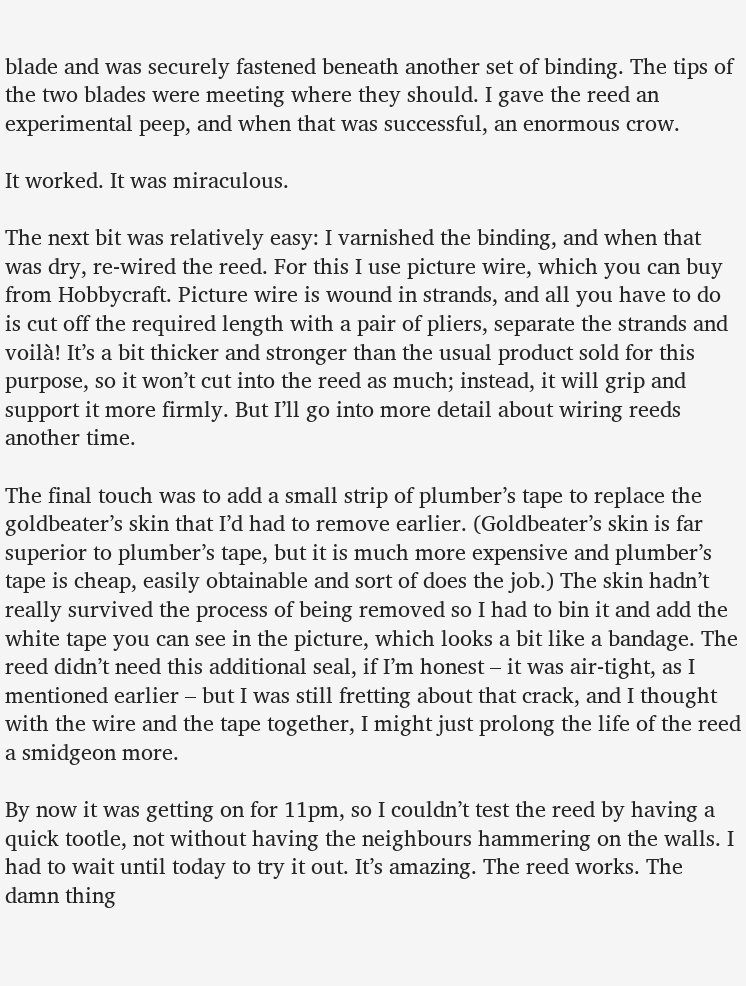blade and was securely fastened beneath another set of binding. The tips of the two blades were meeting where they should. I gave the reed an experimental peep, and when that was successful, an enormous crow.

It worked. It was miraculous.

The next bit was relatively easy: I varnished the binding, and when that was dry, re-wired the reed. For this I use picture wire, which you can buy from Hobbycraft. Picture wire is wound in strands, and all you have to do is cut off the required length with a pair of pliers, separate the strands and voilà! It’s a bit thicker and stronger than the usual product sold for this purpose, so it won’t cut into the reed as much; instead, it will grip and support it more firmly. But I’ll go into more detail about wiring reeds another time.

The final touch was to add a small strip of plumber’s tape to replace the goldbeater’s skin that I’d had to remove earlier. (Goldbeater’s skin is far superior to plumber’s tape, but it is much more expensive and plumber’s tape is cheap, easily obtainable and sort of does the job.) The skin hadn’t really survived the process of being removed so I had to bin it and add the white tape you can see in the picture, which looks a bit like a bandage. The reed didn’t need this additional seal, if I’m honest – it was air-tight, as I mentioned earlier – but I was still fretting about that crack, and I thought with the wire and the tape together, I might just prolong the life of the reed a smidgeon more.

By now it was getting on for 11pm, so I couldn’t test the reed by having a quick tootle, not without having the neighbours hammering on the walls. I had to wait until today to try it out. It’s amazing. The reed works. The damn thing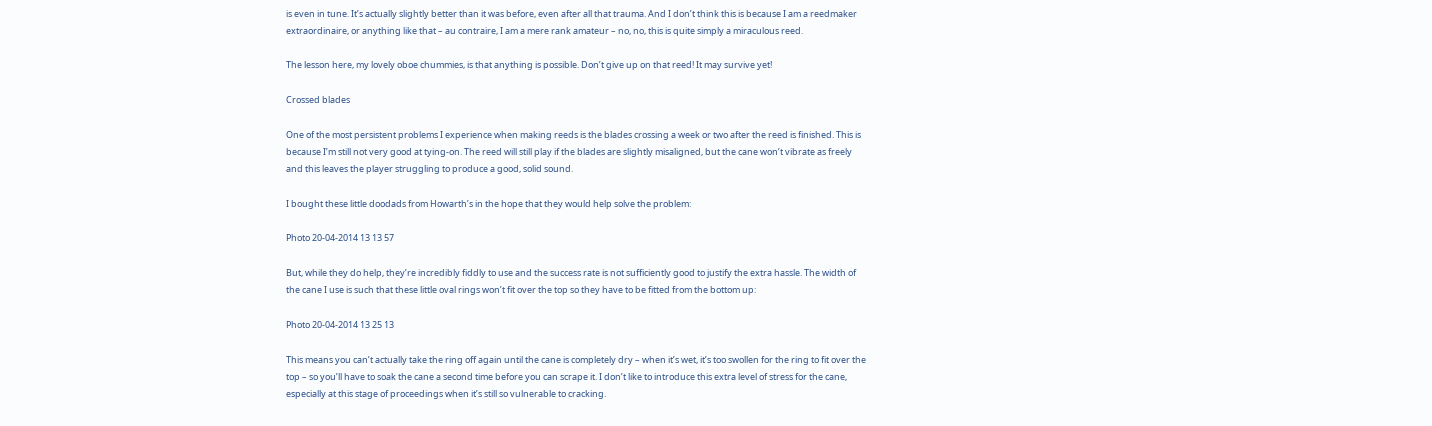is even in tune. It’s actually slightly better than it was before, even after all that trauma. And I don’t think this is because I am a reedmaker extraordinaire, or anything like that – au contraire, I am a mere rank amateur – no, no, this is quite simply a miraculous reed.

The lesson here, my lovely oboe chummies, is that anything is possible. Don’t give up on that reed! It may survive yet!

Crossed blades

One of the most persistent problems I experience when making reeds is the blades crossing a week or two after the reed is finished. This is because I’m still not very good at tying-on. The reed will still play if the blades are slightly misaligned, but the cane won’t vibrate as freely and this leaves the player struggling to produce a good, solid sound.

I bought these little doodads from Howarth’s in the hope that they would help solve the problem:

Photo 20-04-2014 13 13 57

But, while they do help, they’re incredibly fiddly to use and the success rate is not sufficiently good to justify the extra hassle. The width of the cane I use is such that these little oval rings won’t fit over the top so they have to be fitted from the bottom up:

Photo 20-04-2014 13 25 13

This means you can’t actually take the ring off again until the cane is completely dry – when it’s wet, it’s too swollen for the ring to fit over the top – so you’ll have to soak the cane a second time before you can scrape it. I don’t like to introduce this extra level of stress for the cane, especially at this stage of proceedings when it’s still so vulnerable to cracking.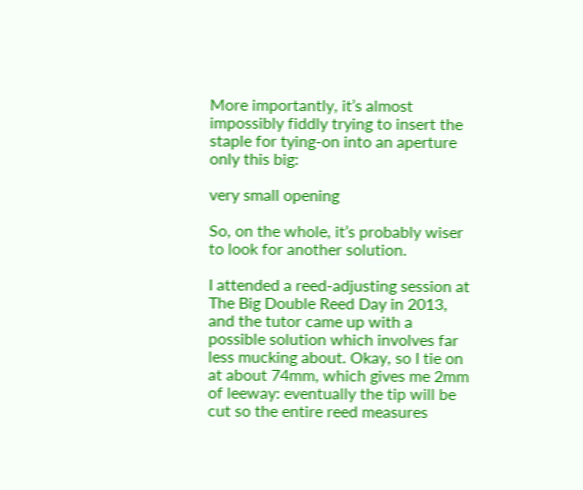More importantly, it’s almost impossibly fiddly trying to insert the staple for tying-on into an aperture only this big:

very small opening

So, on the whole, it’s probably wiser to look for another solution.

I attended a reed-adjusting session at The Big Double Reed Day in 2013, and the tutor came up with a possible solution which involves far less mucking about. Okay, so I tie on at about 74mm, which gives me 2mm of leeway: eventually the tip will be cut so the entire reed measures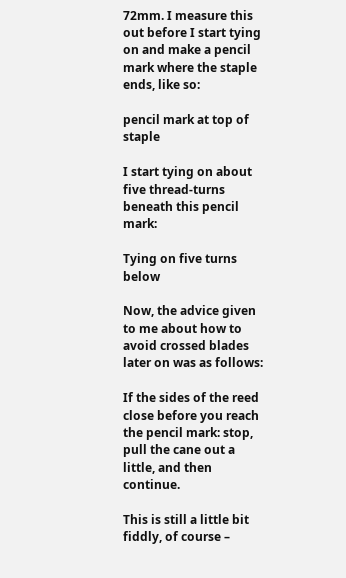72mm. I measure this out before I start tying on and make a pencil mark where the staple ends, like so:

pencil mark at top of staple

I start tying on about five thread-turns beneath this pencil mark:

Tying on five turns below

Now, the advice given to me about how to avoid crossed blades later on was as follows:

If the sides of the reed close before you reach the pencil mark: stop, pull the cane out a little, and then continue.

This is still a little bit fiddly, of course –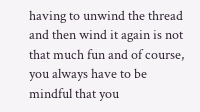having to unwind the thread and then wind it again is not that much fun and of course, you always have to be mindful that you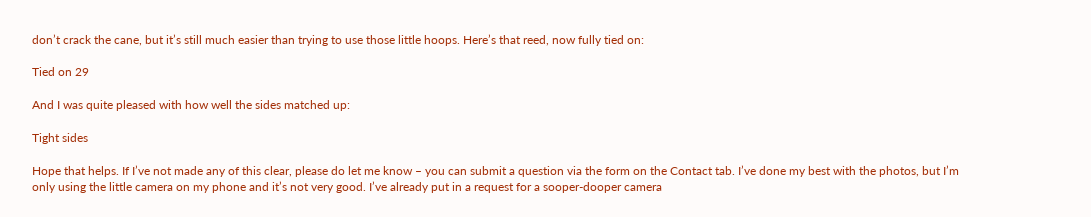don’t crack the cane, but it’s still much easier than trying to use those little hoops. Here’s that reed, now fully tied on:

Tied on 29

And I was quite pleased with how well the sides matched up:

Tight sides

Hope that helps. If I’ve not made any of this clear, please do let me know – you can submit a question via the form on the Contact tab. I’ve done my best with the photos, but I’m only using the little camera on my phone and it’s not very good. I’ve already put in a request for a sooper-dooper camera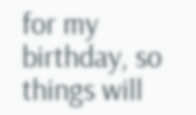for my birthday, so things will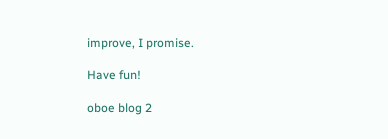improve, I promise.

Have fun!

oboe blog 2